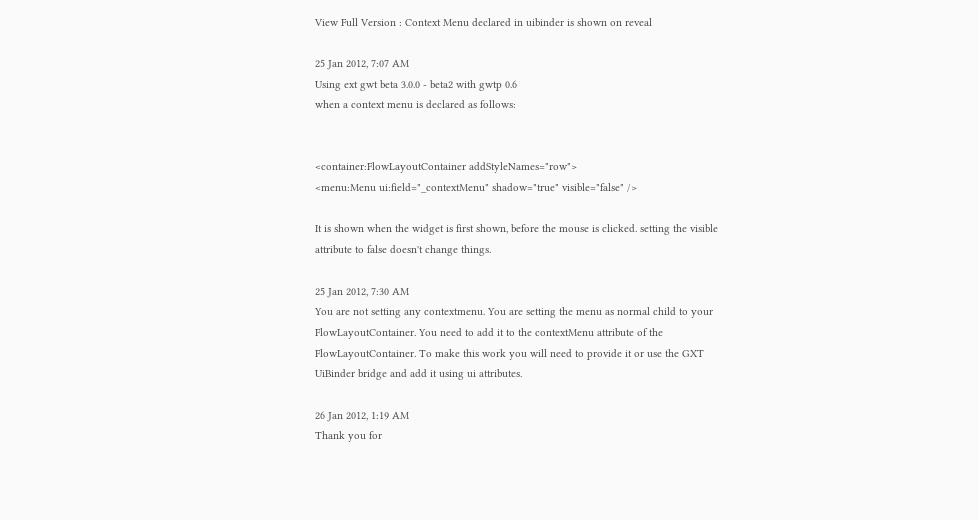View Full Version : Context Menu declared in uibinder is shown on reveal

25 Jan 2012, 7:07 AM
Using ext gwt beta 3.0.0 - beta2 with gwtp 0.6
when a context menu is declared as follows:


<container:FlowLayoutContainer addStyleNames="row">
<menu:Menu ui:field="_contextMenu" shadow="true" visible="false" />

It is shown when the widget is first shown, before the mouse is clicked. setting the visible attribute to false doesn't change things.

25 Jan 2012, 7:30 AM
You are not setting any contextmenu. You are setting the menu as normal child to your FlowLayoutContainer. You need to add it to the contextMenu attribute of the FlowLayoutContainer. To make this work you will need to provide it or use the GXT UiBinder bridge and add it using ui attributes.

26 Jan 2012, 1:19 AM
Thank you for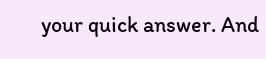your quick answer. And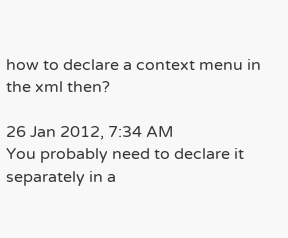how to declare a context menu in the xml then?

26 Jan 2012, 7:34 AM
You probably need to declare it separately in a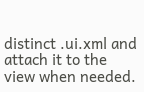distinct .ui.xml and attach it to the view when needed.